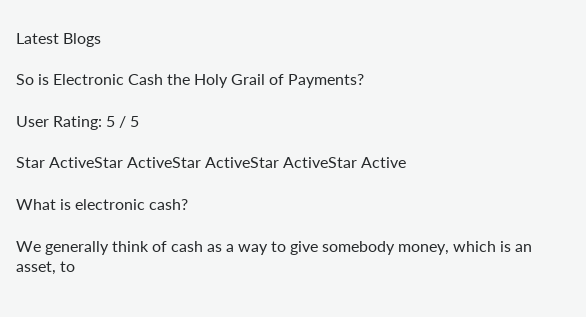Latest Blogs

So is Electronic Cash the Holy Grail of Payments?

User Rating: 5 / 5

Star ActiveStar ActiveStar ActiveStar ActiveStar Active

What is electronic cash?

We generally think of cash as a way to give somebody money, which is an asset, to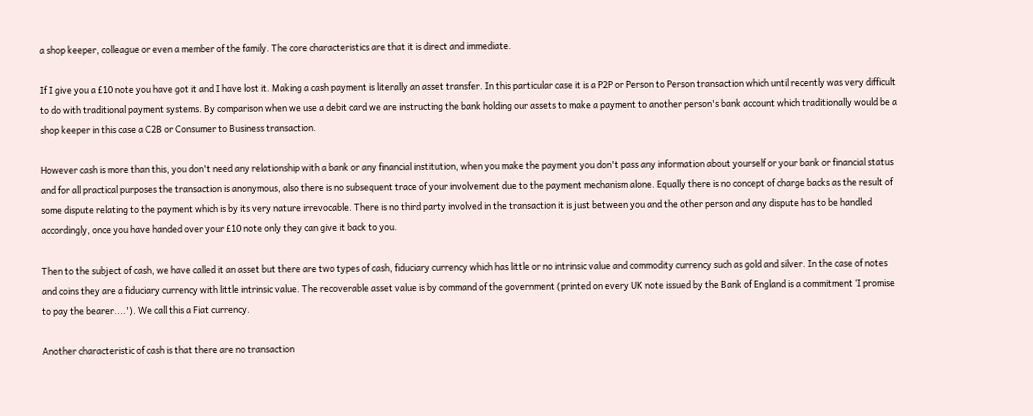a shop keeper, colleague or even a member of the family. The core characteristics are that it is direct and immediate.

If I give you a £10 note you have got it and I have lost it. Making a cash payment is literally an asset transfer. In this particular case it is a P2P or Person to Person transaction which until recently was very difficult to do with traditional payment systems. By comparison when we use a debit card we are instructing the bank holding our assets to make a payment to another person's bank account which traditionally would be a shop keeper in this case a C2B or Consumer to Business transaction.

However cash is more than this, you don't need any relationship with a bank or any financial institution, when you make the payment you don't pass any information about yourself or your bank or financial status and for all practical purposes the transaction is anonymous, also there is no subsequent trace of your involvement due to the payment mechanism alone. Equally there is no concept of charge backs as the result of some dispute relating to the payment which is by its very nature irrevocable. There is no third party involved in the transaction it is just between you and the other person and any dispute has to be handled accordingly, once you have handed over your £10 note only they can give it back to you.

Then to the subject of cash, we have called it an asset but there are two types of cash, fiduciary currency which has little or no intrinsic value and commodity currency such as gold and silver. In the case of notes and coins they are a fiduciary currency with little intrinsic value. The recoverable asset value is by command of the government (printed on every UK note issued by the Bank of England is a commitment ‘I promise to pay the bearer....'). We call this a Fiat currency.

Another characteristic of cash is that there are no transaction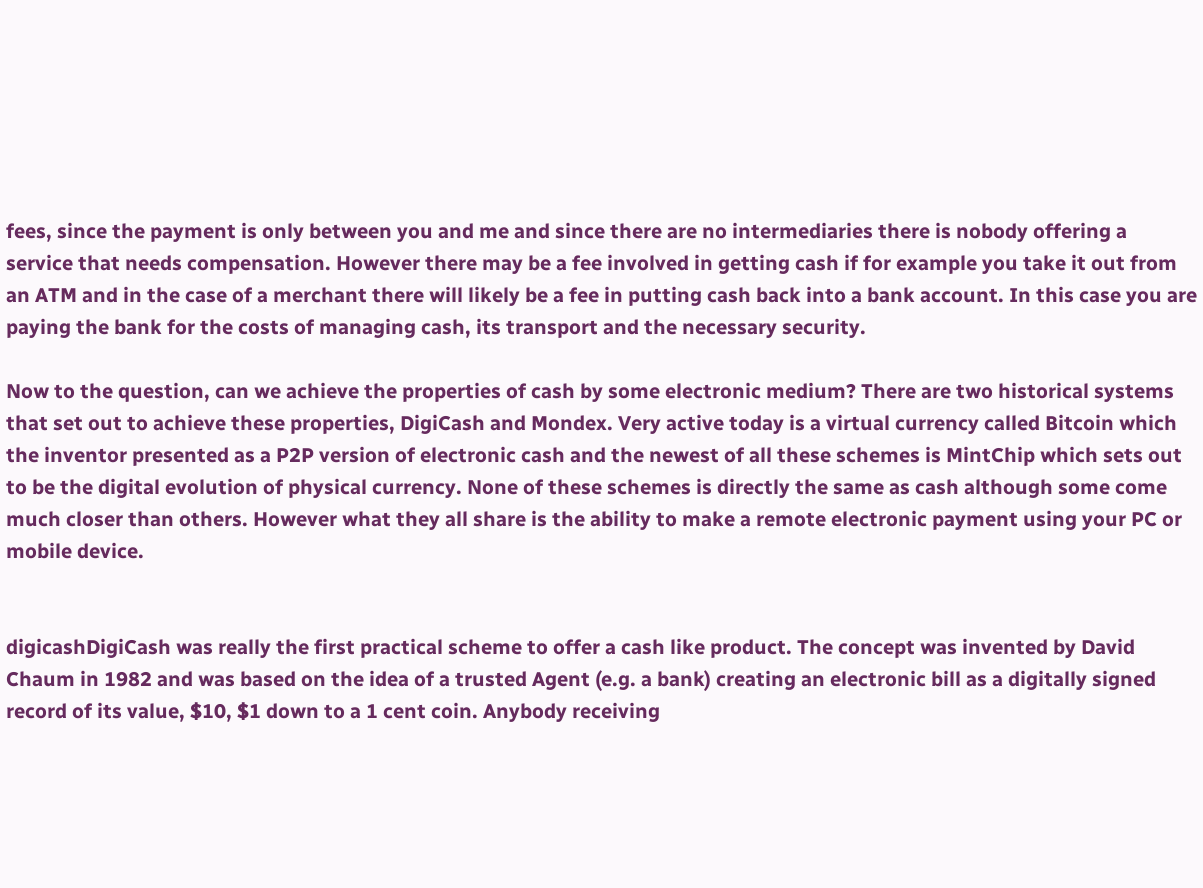fees, since the payment is only between you and me and since there are no intermediaries there is nobody offering a service that needs compensation. However there may be a fee involved in getting cash if for example you take it out from an ATM and in the case of a merchant there will likely be a fee in putting cash back into a bank account. In this case you are paying the bank for the costs of managing cash, its transport and the necessary security.

Now to the question, can we achieve the properties of cash by some electronic medium? There are two historical systems that set out to achieve these properties, DigiCash and Mondex. Very active today is a virtual currency called Bitcoin which the inventor presented as a P2P version of electronic cash and the newest of all these schemes is MintChip which sets out to be the digital evolution of physical currency. None of these schemes is directly the same as cash although some come much closer than others. However what they all share is the ability to make a remote electronic payment using your PC or mobile device.


digicashDigiCash was really the first practical scheme to offer a cash like product. The concept was invented by David Chaum in 1982 and was based on the idea of a trusted Agent (e.g. a bank) creating an electronic bill as a digitally signed record of its value, $10, $1 down to a 1 cent coin. Anybody receiving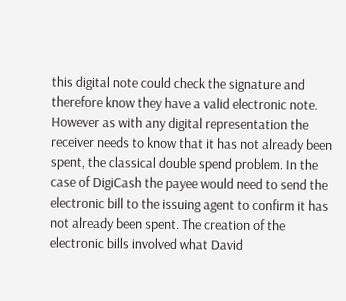this digital note could check the signature and therefore know they have a valid electronic note. However as with any digital representation the receiver needs to know that it has not already been spent, the classical double spend problem. In the case of DigiCash the payee would need to send the electronic bill to the issuing agent to confirm it has not already been spent. The creation of the electronic bills involved what David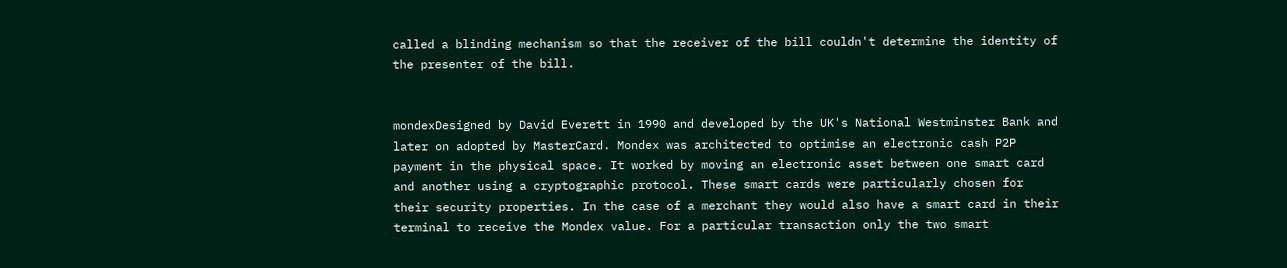called a blinding mechanism so that the receiver of the bill couldn't determine the identity of the presenter of the bill.


mondexDesigned by David Everett in 1990 and developed by the UK's National Westminster Bank and later on adopted by MasterCard. Mondex was architected to optimise an electronic cash P2P payment in the physical space. It worked by moving an electronic asset between one smart card and another using a cryptographic protocol. These smart cards were particularly chosen for their security properties. In the case of a merchant they would also have a smart card in their terminal to receive the Mondex value. For a particular transaction only the two smart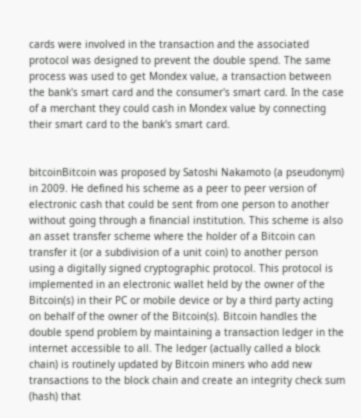cards were involved in the transaction and the associated protocol was designed to prevent the double spend. The same process was used to get Mondex value, a transaction between the bank's smart card and the consumer's smart card. In the case of a merchant they could cash in Mondex value by connecting their smart card to the bank's smart card.


bitcoinBitcoin was proposed by Satoshi Nakamoto (a pseudonym) in 2009. He defined his scheme as a peer to peer version of electronic cash that could be sent from one person to another without going through a financial institution. This scheme is also an asset transfer scheme where the holder of a Bitcoin can transfer it (or a subdivision of a unit coin) to another person using a digitally signed cryptographic protocol. This protocol is implemented in an electronic wallet held by the owner of the Bitcoin(s) in their PC or mobile device or by a third party acting on behalf of the owner of the Bitcoin(s). Bitcoin handles the double spend problem by maintaining a transaction ledger in the internet accessible to all. The ledger (actually called a block chain) is routinely updated by Bitcoin miners who add new transactions to the block chain and create an integrity check sum (hash) that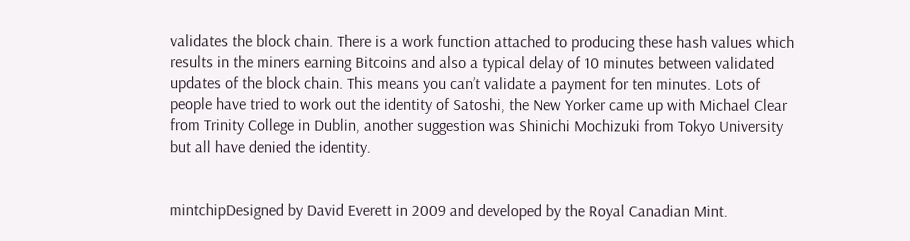validates the block chain. There is a work function attached to producing these hash values which results in the miners earning Bitcoins and also a typical delay of 10 minutes between validated updates of the block chain. This means you can’t validate a payment for ten minutes. Lots of people have tried to work out the identity of Satoshi, the New Yorker came up with Michael Clear from Trinity College in Dublin, another suggestion was Shinichi Mochizuki from Tokyo University but all have denied the identity.


mintchipDesigned by David Everett in 2009 and developed by the Royal Canadian Mint.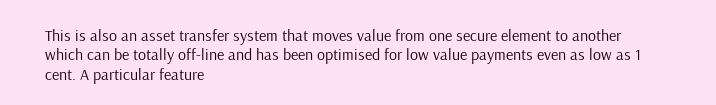This is also an asset transfer system that moves value from one secure element to another which can be totally off-line and has been optimised for low value payments even as low as 1 cent. A particular feature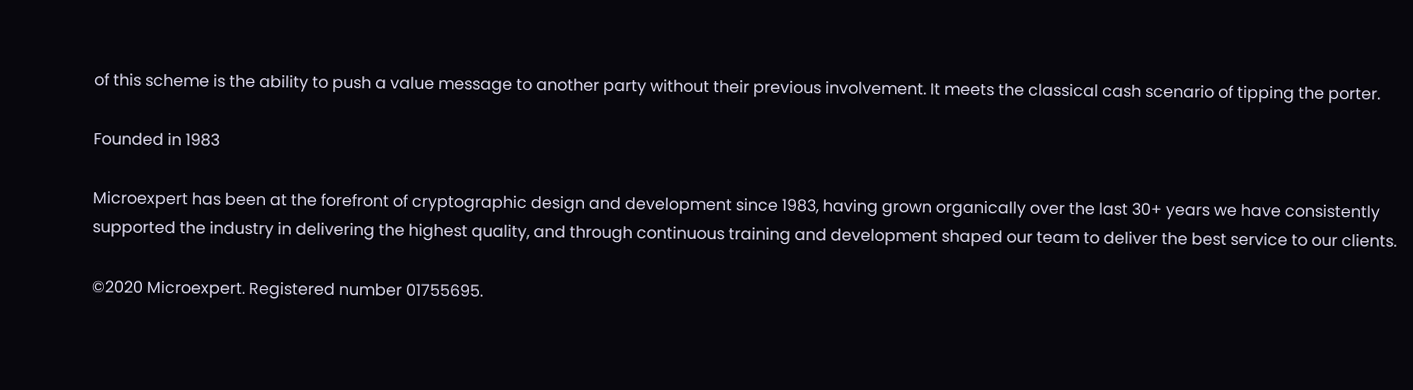of this scheme is the ability to push a value message to another party without their previous involvement. It meets the classical cash scenario of tipping the porter.

Founded in 1983

Microexpert has been at the forefront of cryptographic design and development since 1983, having grown organically over the last 30+ years we have consistently supported the industry in delivering the highest quality, and through continuous training and development shaped our team to deliver the best service to our clients.

©2020 Microexpert. Registered number 01755695.